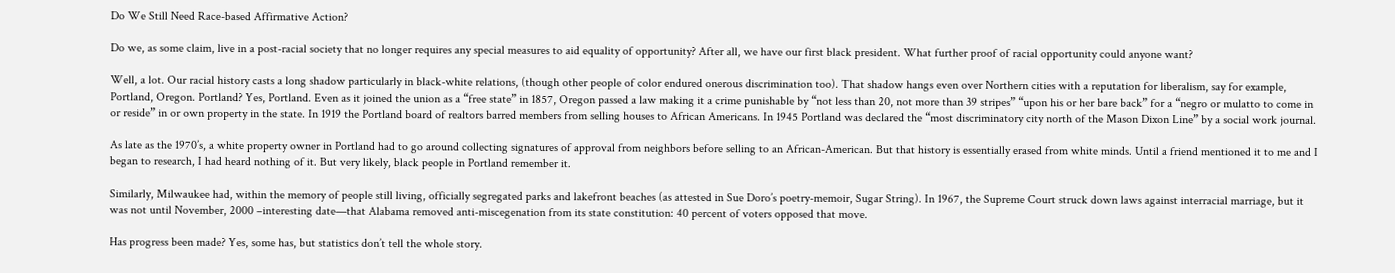Do We Still Need Race-based Affirmative Action?

Do we, as some claim, live in a post-racial society that no longer requires any special measures to aid equality of opportunity? After all, we have our first black president. What further proof of racial opportunity could anyone want?

Well, a lot. Our racial history casts a long shadow particularly in black-white relations, (though other people of color endured onerous discrimination too). That shadow hangs even over Northern cities with a reputation for liberalism, say for example, Portland, Oregon. Portland? Yes, Portland. Even as it joined the union as a “free state” in 1857, Oregon passed a law making it a crime punishable by “not less than 20, not more than 39 stripes” “upon his or her bare back” for a “negro or mulatto to come in or reside” in or own property in the state. In 1919 the Portland board of realtors barred members from selling houses to African Americans. In 1945 Portland was declared the “most discriminatory city north of the Mason Dixon Line” by a social work journal.

As late as the 1970’s, a white property owner in Portland had to go around collecting signatures of approval from neighbors before selling to an African-American. But that history is essentially erased from white minds. Until a friend mentioned it to me and I began to research, I had heard nothing of it. But very likely, black people in Portland remember it.

Similarly, Milwaukee had, within the memory of people still living, officially segregated parks and lakefront beaches (as attested in Sue Doro’s poetry-memoir, Sugar String). In 1967, the Supreme Court struck down laws against interracial marriage, but it was not until November, 2000 –interesting date—that Alabama removed anti-miscegenation from its state constitution: 40 percent of voters opposed that move.

Has progress been made? Yes, some has, but statistics don’t tell the whole story.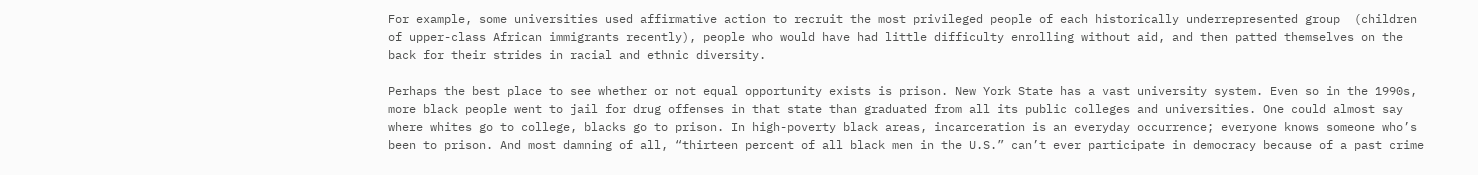For example, some universities used affirmative action to recruit the most privileged people of each historically underrepresented group  (children of upper-class African immigrants recently), people who would have had little difficulty enrolling without aid, and then patted themselves on the back for their strides in racial and ethnic diversity.

Perhaps the best place to see whether or not equal opportunity exists is prison. New York State has a vast university system. Even so in the 1990s, more black people went to jail for drug offenses in that state than graduated from all its public colleges and universities. One could almost say where whites go to college, blacks go to prison. In high-poverty black areas, incarceration is an everyday occurrence; everyone knows someone who’s been to prison. And most damning of all, “thirteen percent of all black men in the U.S.” can’t ever participate in democracy because of a past crime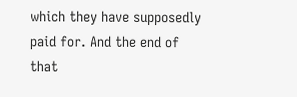which they have supposedly paid for. And the end of that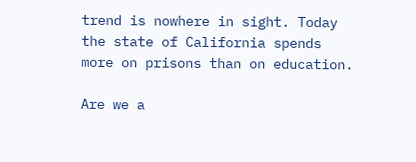trend is nowhere in sight. Today the state of California spends more on prisons than on education.

Are we a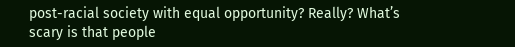post-racial society with equal opportunity? Really? What’s scary is that people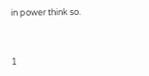in power think so.


1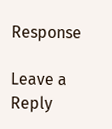Response

Leave a Reply